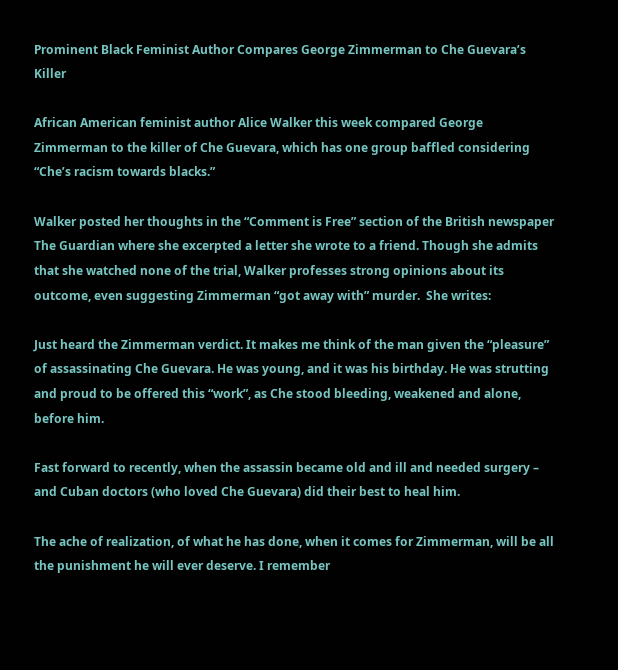Prominent Black Feminist Author Compares George Zimmerman to Che Guevara’s Killer

African American feminist author Alice Walker this week compared George Zimmerman to the killer of Che Guevara, which has one group baffled considering “Che’s racism towards blacks.”

Walker posted her thoughts in the “Comment is Free” section of the British newspaper The Guardian where she excerpted a letter she wrote to a friend. Though she admits that she watched none of the trial, Walker professes strong opinions about its outcome, even suggesting Zimmerman “got away with” murder.  She writes:

Just heard the Zimmerman verdict. It makes me think of the man given the “pleasure” of assassinating Che Guevara. He was young, and it was his birthday. He was strutting and proud to be offered this “work”, as Che stood bleeding, weakened and alone, before him.

Fast forward to recently, when the assassin became old and ill and needed surgery – and Cuban doctors (who loved Che Guevara) did their best to heal him.

The ache of realization, of what he has done, when it comes for Zimmerman, will be all the punishment he will ever deserve. I remember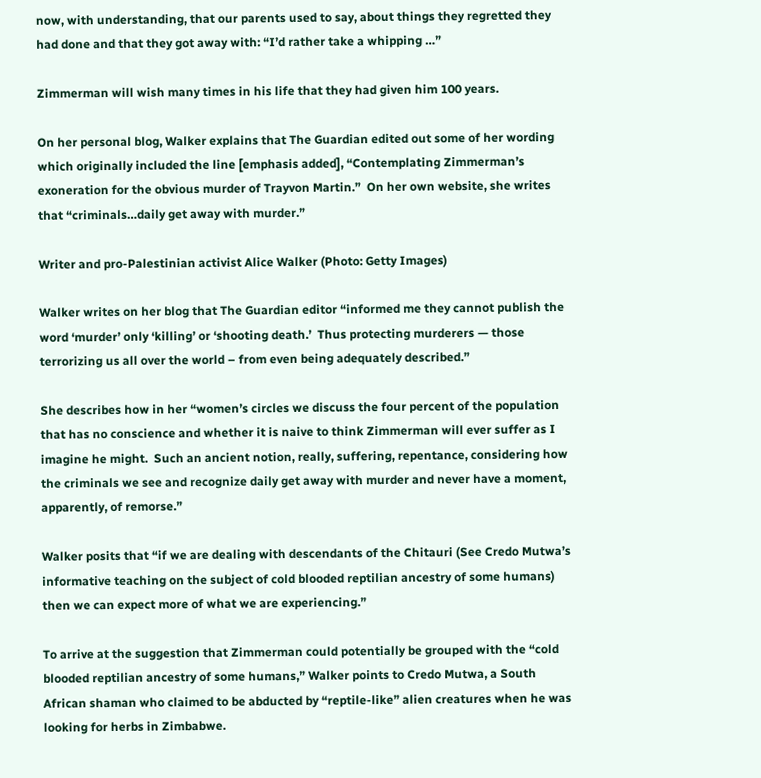now, with understanding, that our parents used to say, about things they regretted they had done and that they got away with: “I’d rather take a whipping …”

Zimmerman will wish many times in his life that they had given him 100 years.

On her personal blog, Walker explains that The Guardian edited out some of her wording which originally included the line [emphasis added], “Contemplating Zimmerman’s exoneration for the obvious murder of Trayvon Martin.”  On her own website, she writes that “criminals…daily get away with murder.”

Writer and pro-Palestinian activist Alice Walker (Photo: Getty Images)

Walker writes on her blog that The Guardian editor “informed me they cannot publish the word ‘murder’ only ‘killing’ or ‘shooting death.’  Thus protecting murderers — those terrorizing us all over the world – from even being adequately described.”

She describes how in her “women’s circles we discuss the four percent of the population that has no conscience and whether it is naive to think Zimmerman will ever suffer as I imagine he might.  Such an ancient notion, really, suffering, repentance, considering how the criminals we see and recognize daily get away with murder and never have a moment, apparently, of remorse.”

Walker posits that “if we are dealing with descendants of the Chitauri (See Credo Mutwa’s informative teaching on the subject of cold blooded reptilian ancestry of some humans) then we can expect more of what we are experiencing.”

To arrive at the suggestion that Zimmerman could potentially be grouped with the “cold blooded reptilian ancestry of some humans,” Walker points to Credo Mutwa, a South African shaman who claimed to be abducted by “reptile-like” alien creatures when he was looking for herbs in Zimbabwe.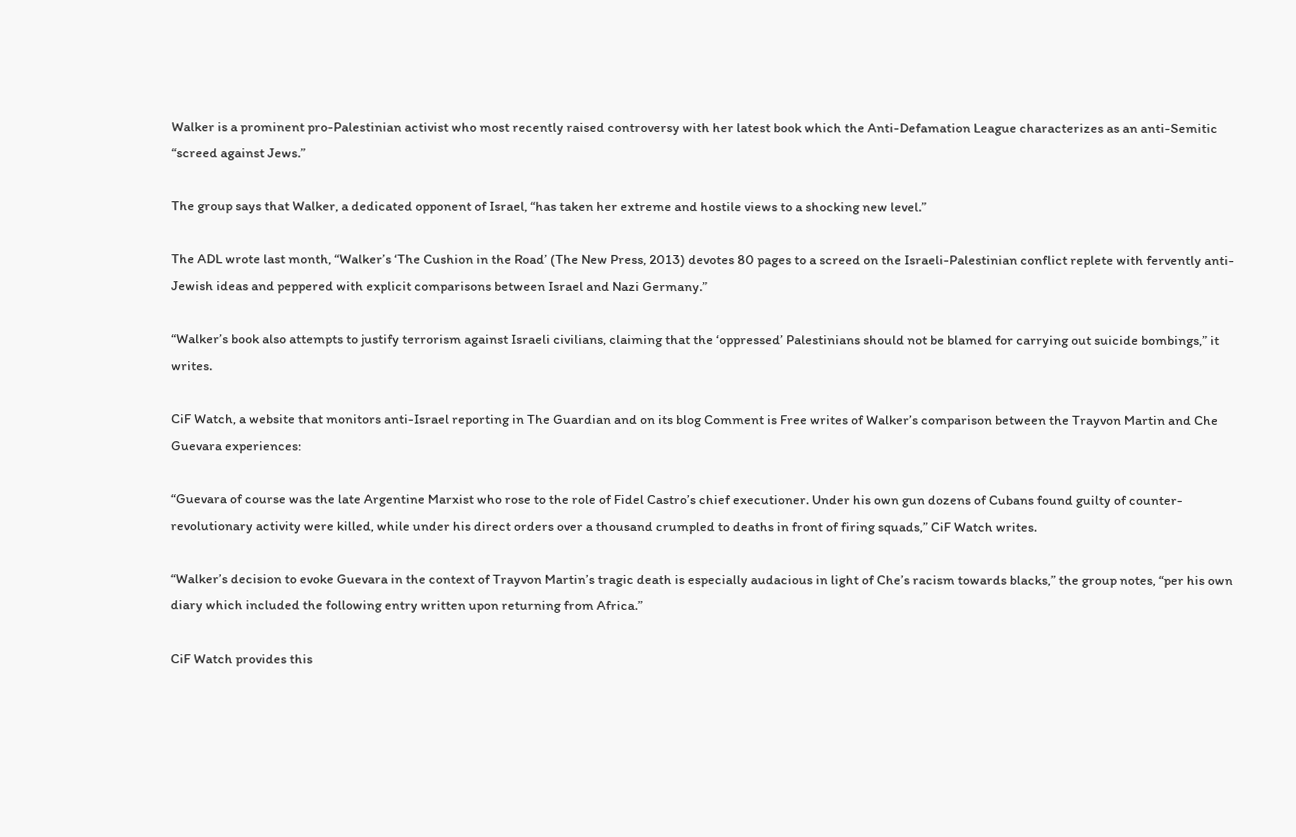Walker is a prominent pro-Palestinian activist who most recently raised controversy with her latest book which the Anti-Defamation League characterizes as an anti-Semitic “screed against Jews.”

The group says that Walker, a dedicated opponent of Israel, “has taken her extreme and hostile views to a shocking new level.”

The ADL wrote last month, “Walker’s ‘The Cushion in the Road’ (The New Press, 2013) devotes 80 pages to a screed on the Israeli-Palestinian conflict replete with fervently anti-Jewish ideas and peppered with explicit comparisons between Israel and Nazi Germany.”

“Walker’s book also attempts to justify terrorism against Israeli civilians, claiming that the ‘oppressed’ Palestinians should not be blamed for carrying out suicide bombings,” it writes.

CiF Watch, a website that monitors anti-Israel reporting in The Guardian and on its blog Comment is Free writes of Walker’s comparison between the Trayvon Martin and Che Guevara experiences:

“Guevara of course was the late Argentine Marxist who rose to the role of Fidel Castro’s chief executioner. Under his own gun dozens of Cubans found guilty of counter-revolutionary activity were killed, while under his direct orders over a thousand crumpled to deaths in front of firing squads,” CiF Watch writes.

“Walker’s decision to evoke Guevara in the context of Trayvon Martin’s tragic death is especially audacious in light of Che’s racism towards blacks,” the group notes, “per his own diary which included the following entry written upon returning from Africa.”

CiF Watch provides this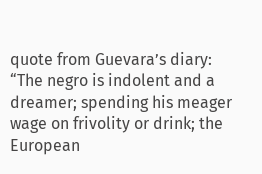quote from Guevara’s diary: “The negro is indolent and a dreamer; spending his meager wage on frivolity or drink; the European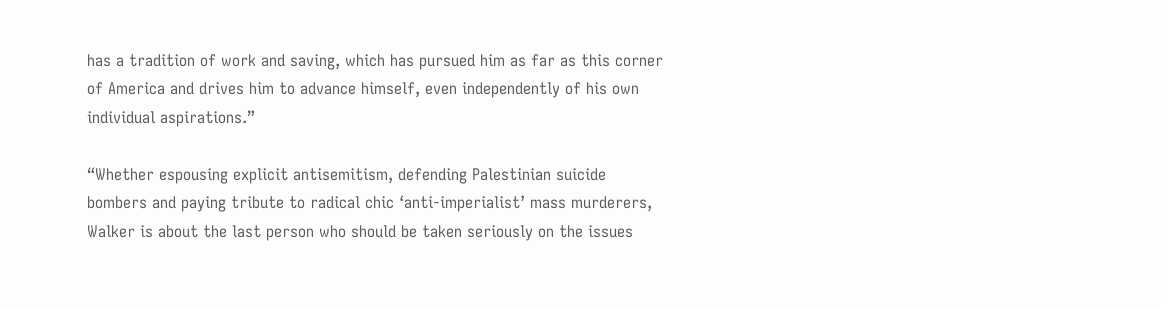has a tradition of work and saving, which has pursued him as far as this corner of America and drives him to advance himself, even independently of his own individual aspirations.”

“Whether espousing explicit antisemitism, defending Palestinian suicide bombers and paying tribute to radical chic ‘anti-imperialist’ mass murderers, Walker is about the last person who should be taken seriously on the issues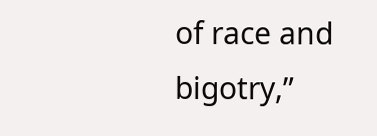of race and bigotry,”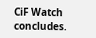CiF Watch concludes.